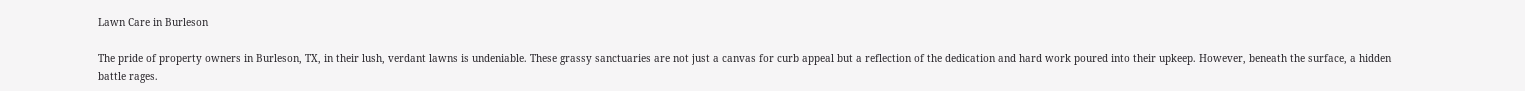Lawn Care in Burleson

The pride of property owners in Burleson, TX, in their lush, verdant lawns is undeniable. These grassy sanctuaries are not just a canvas for curb appeal but a reflection of the dedication and hard work poured into their upkeep. However, beneath the surface, a hidden battle rages.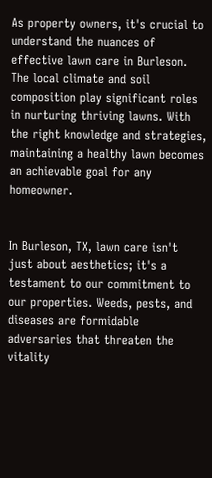As property owners, it's crucial to understand the nuances of effective lawn care in Burleson. The local climate and soil composition play significant roles in nurturing thriving lawns. With the right knowledge and strategies, maintaining a healthy lawn becomes an achievable goal for any homeowner.


In Burleson, TX, lawn care isn't just about aesthetics; it's a testament to our commitment to our properties. Weeds, pests, and diseases are formidable adversaries that threaten the vitality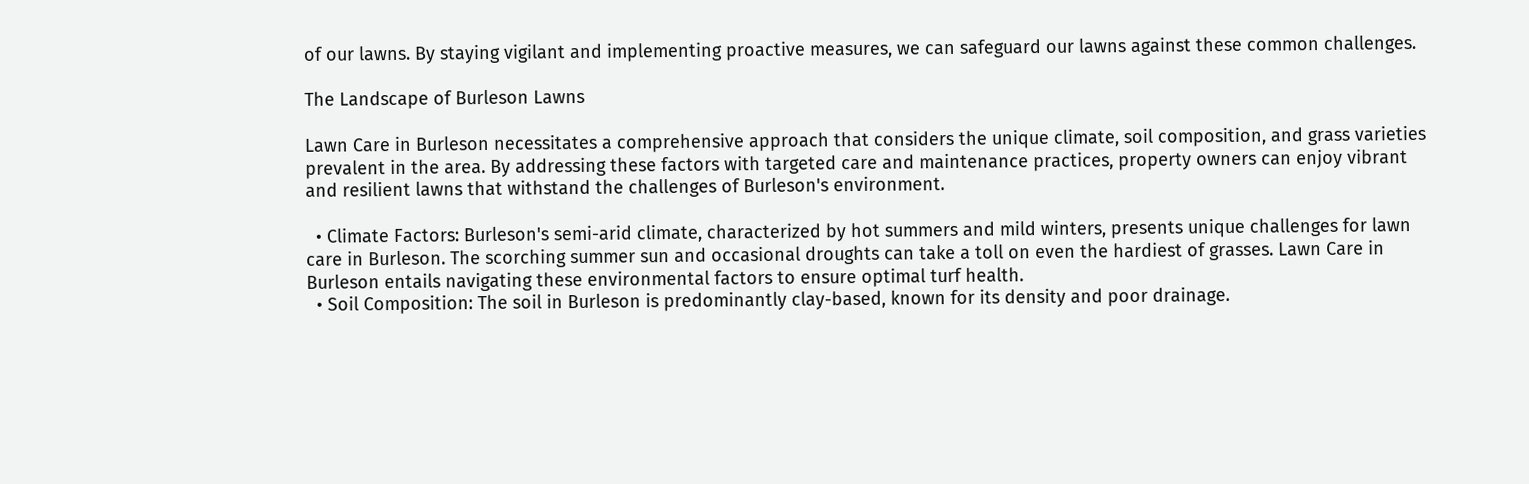of our lawns. By staying vigilant and implementing proactive measures, we can safeguard our lawns against these common challenges.

The Landscape of Burleson Lawns

Lawn Care in Burleson necessitates a comprehensive approach that considers the unique climate, soil composition, and grass varieties prevalent in the area. By addressing these factors with targeted care and maintenance practices, property owners can enjoy vibrant and resilient lawns that withstand the challenges of Burleson's environment.

  • Climate Factors: Burleson's semi-arid climate, characterized by hot summers and mild winters, presents unique challenges for lawn care in Burleson. The scorching summer sun and occasional droughts can take a toll on even the hardiest of grasses. Lawn Care in Burleson entails navigating these environmental factors to ensure optimal turf health.
  • Soil Composition: The soil in Burleson is predominantly clay-based, known for its density and poor drainage.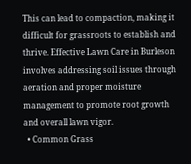This can lead to compaction, making it difficult for grassroots to establish and thrive. Effective Lawn Care in Burleson involves addressing soil issues through aeration and proper moisture management to promote root growth and overall lawn vigor.
  • Common Grass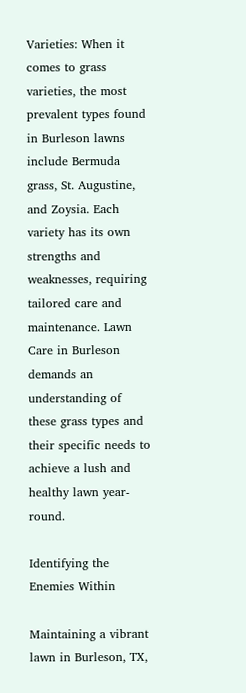Varieties: When it comes to grass varieties, the most prevalent types found in Burleson lawns include Bermuda grass, St. Augustine, and Zoysia. Each variety has its own strengths and weaknesses, requiring tailored care and maintenance. Lawn Care in Burleson demands an understanding of these grass types and their specific needs to achieve a lush and healthy lawn year-round.

Identifying the Enemies Within

Maintaining a vibrant lawn in Burleson, TX,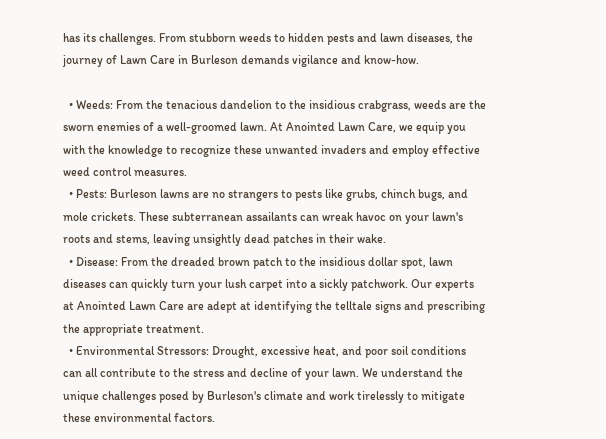has its challenges. From stubborn weeds to hidden pests and lawn diseases, the journey of Lawn Care in Burleson demands vigilance and know-how.

  • Weeds: From the tenacious dandelion to the insidious crabgrass, weeds are the sworn enemies of a well-groomed lawn. At Anointed Lawn Care, we equip you with the knowledge to recognize these unwanted invaders and employ effective weed control measures.
  • Pests: Burleson lawns are no strangers to pests like grubs, chinch bugs, and mole crickets. These subterranean assailants can wreak havoc on your lawn's roots and stems, leaving unsightly dead patches in their wake.
  • Disease: From the dreaded brown patch to the insidious dollar spot, lawn diseases can quickly turn your lush carpet into a sickly patchwork. Our experts at Anointed Lawn Care are adept at identifying the telltale signs and prescribing the appropriate treatment.
  • Environmental Stressors: Drought, excessive heat, and poor soil conditions can all contribute to the stress and decline of your lawn. We understand the unique challenges posed by Burleson's climate and work tirelessly to mitigate these environmental factors.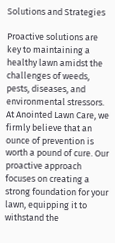Solutions and Strategies

Proactive solutions are key to maintaining a healthy lawn amidst the challenges of weeds, pests, diseases, and environmental stressors. At Anointed Lawn Care, we firmly believe that an ounce of prevention is worth a pound of cure. Our proactive approach focuses on creating a strong foundation for your lawn, equipping it to withstand the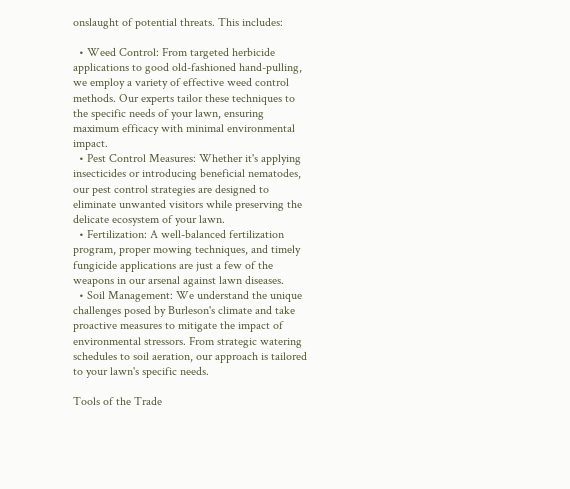onslaught of potential threats. This includes:

  • Weed Control: From targeted herbicide applications to good old-fashioned hand-pulling, we employ a variety of effective weed control methods. Our experts tailor these techniques to the specific needs of your lawn, ensuring maximum efficacy with minimal environmental impact.
  • Pest Control Measures: Whether it's applying insecticides or introducing beneficial nematodes, our pest control strategies are designed to eliminate unwanted visitors while preserving the delicate ecosystem of your lawn.
  • Fertilization: A well-balanced fertilization program, proper mowing techniques, and timely fungicide applications are just a few of the weapons in our arsenal against lawn diseases.
  • Soil Management: We understand the unique challenges posed by Burleson's climate and take proactive measures to mitigate the impact of environmental stressors. From strategic watering schedules to soil aeration, our approach is tailored to your lawn's specific needs.

Tools of the Trade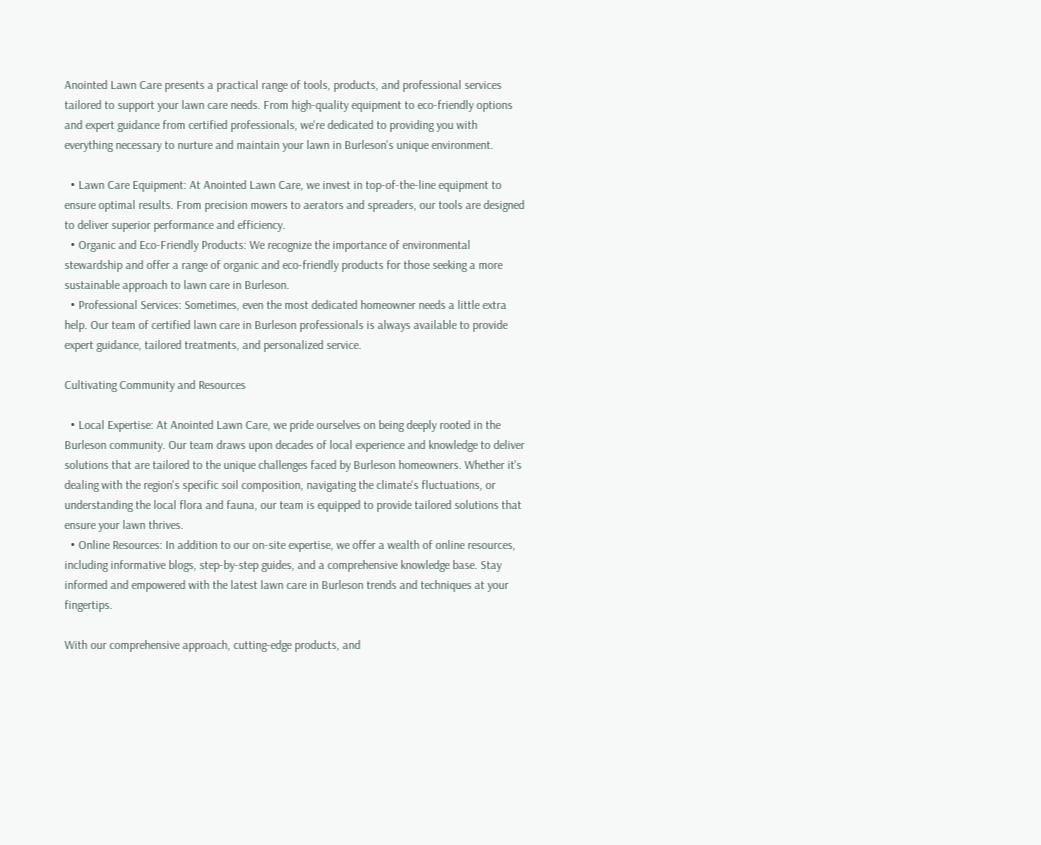Anointed Lawn Care presents a practical range of tools, products, and professional services tailored to support your lawn care needs. From high-quality equipment to eco-friendly options and expert guidance from certified professionals, we're dedicated to providing you with everything necessary to nurture and maintain your lawn in Burleson's unique environment.

  • Lawn Care Equipment: At Anointed Lawn Care, we invest in top-of-the-line equipment to ensure optimal results. From precision mowers to aerators and spreaders, our tools are designed to deliver superior performance and efficiency.
  • Organic and Eco-Friendly Products: We recognize the importance of environmental stewardship and offer a range of organic and eco-friendly products for those seeking a more sustainable approach to lawn care in Burleson.
  • Professional Services: Sometimes, even the most dedicated homeowner needs a little extra help. Our team of certified lawn care in Burleson professionals is always available to provide expert guidance, tailored treatments, and personalized service.

Cultivating Community and Resources

  • Local Expertise: At Anointed Lawn Care, we pride ourselves on being deeply rooted in the Burleson community. Our team draws upon decades of local experience and knowledge to deliver solutions that are tailored to the unique challenges faced by Burleson homeowners. Whether it's dealing with the region's specific soil composition, navigating the climate's fluctuations, or understanding the local flora and fauna, our team is equipped to provide tailored solutions that ensure your lawn thrives.
  • Online Resources: In addition to our on-site expertise, we offer a wealth of online resources, including informative blogs, step-by-step guides, and a comprehensive knowledge base. Stay informed and empowered with the latest lawn care in Burleson trends and techniques at your fingertips.

With our comprehensive approach, cutting-edge products, and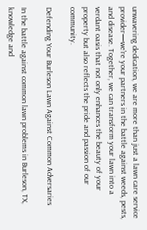unwavering dedication, we are more than just a lawn care service provider—we're your partners in the battle against weeds, pests, and disease. Together, we can transform your lawn into a verdant oasis that not only enhances the beauty of your property but also reflects the pride and passion of our community.

Defending Your Burleson Lawn Against Common Adversaries

In the battle against common lawn problems in Burleson, TX, knowledge and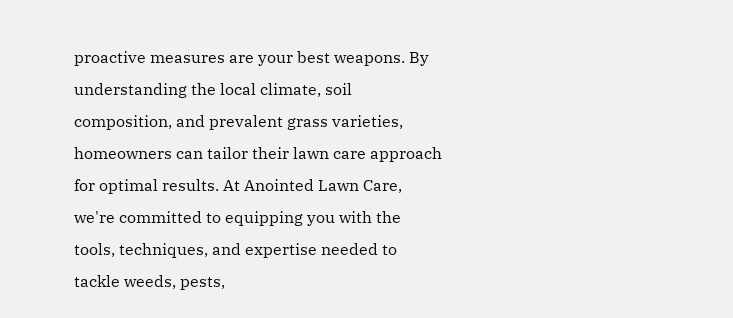proactive measures are your best weapons. By understanding the local climate, soil composition, and prevalent grass varieties, homeowners can tailor their lawn care approach for optimal results. At Anointed Lawn Care, we're committed to equipping you with the tools, techniques, and expertise needed to tackle weeds, pests,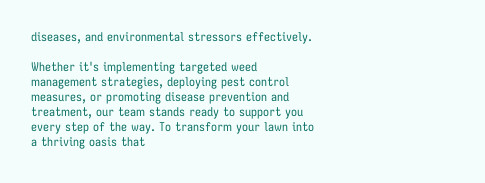diseases, and environmental stressors effectively.

Whether it's implementing targeted weed management strategies, deploying pest control measures, or promoting disease prevention and treatment, our team stands ready to support you every step of the way. To transform your lawn into a thriving oasis that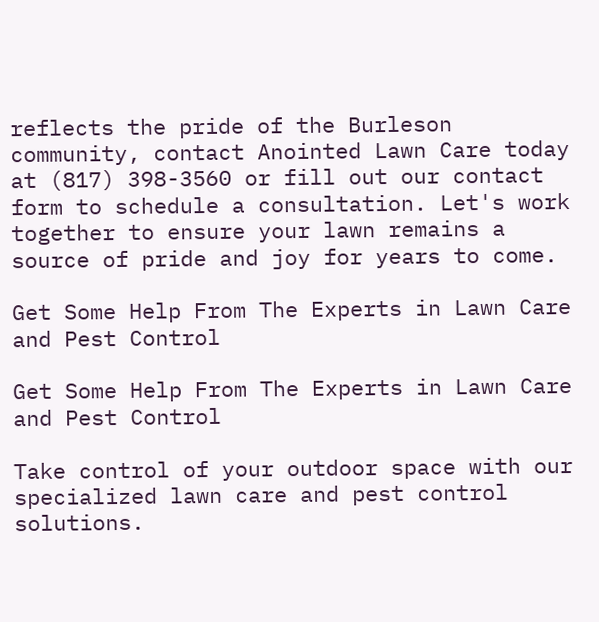reflects the pride of the Burleson community, contact Anointed Lawn Care today at (817) 398-3560 or fill out our contact form to schedule a consultation. Let's work together to ensure your lawn remains a source of pride and joy for years to come.

Get Some Help From The Experts in Lawn Care and Pest Control

Get Some Help From The Experts in Lawn Care and Pest Control

Take control of your outdoor space with our specialized lawn care and pest control solutions.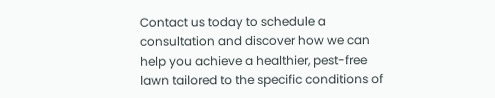Contact us today to schedule a consultation and discover how we can help you achieve a healthier, pest-free lawn tailored to the specific conditions of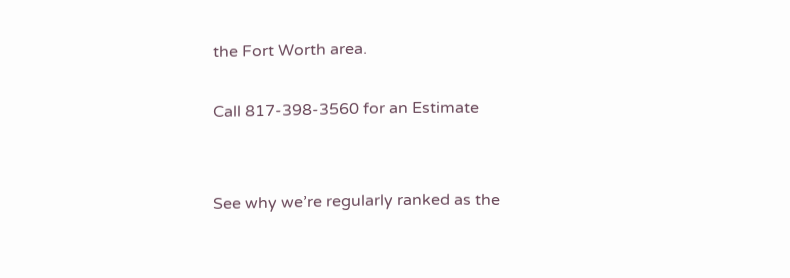the Fort Worth area.

Call 817-398-3560 for an Estimate


See why we’re regularly ranked as the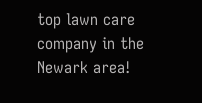top lawn care company in the Newark area!